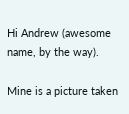Hi Andrew (awesome name, by the way).

Mine is a picture taken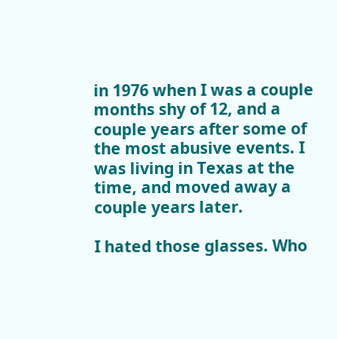in 1976 when I was a couple months shy of 12, and a couple years after some of the most abusive events. I was living in Texas at the time, and moved away a couple years later.

I hated those glasses. Who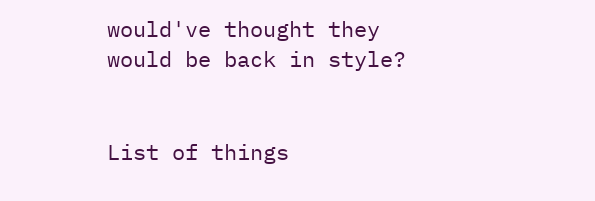would've thought they would be back in style?


List of things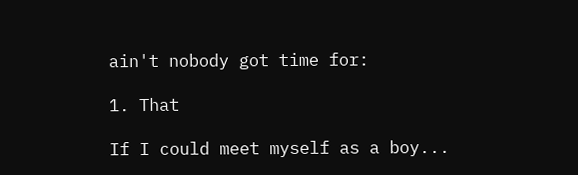ain't nobody got time for:

1. That

If I could meet myself as a boy...